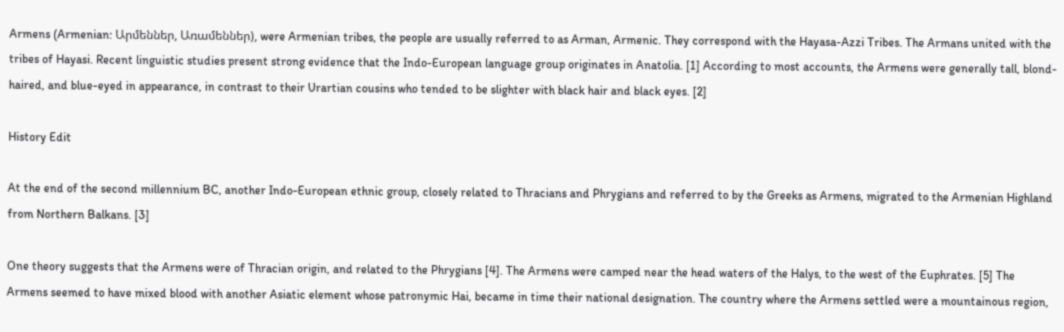Armens (Armenian: Արմեններ, Առամեններ), were Armenian tribes, the people are usually referred to as Arman, Armenic. They correspond with the Hayasa-Azzi Tribes. The Armans united with the tribes of Hayasi. Recent linguistic studies present strong evidence that the Indo-European language group originates in Anatolia. [1] According to most accounts, the Armens were generally tall, blond-haired, and blue-eyed in appearance, in contrast to their Urartian cousins who tended to be slighter with black hair and black eyes. [2]

History Edit

At the end of the second millennium BC, another Indo-European ethnic group, closely related to Thracians and Phrygians and referred to by the Greeks as Armens, migrated to the Armenian Highland from Northern Balkans. [3]

One theory suggests that the Armens were of Thracian origin, and related to the Phrygians [4]. The Armens were camped near the head waters of the Halys, to the west of the Euphrates. [5] The Armens seemed to have mixed blood with another Asiatic element whose patronymic Hai, became in time their national designation. The country where the Armens settled were a mountainous region,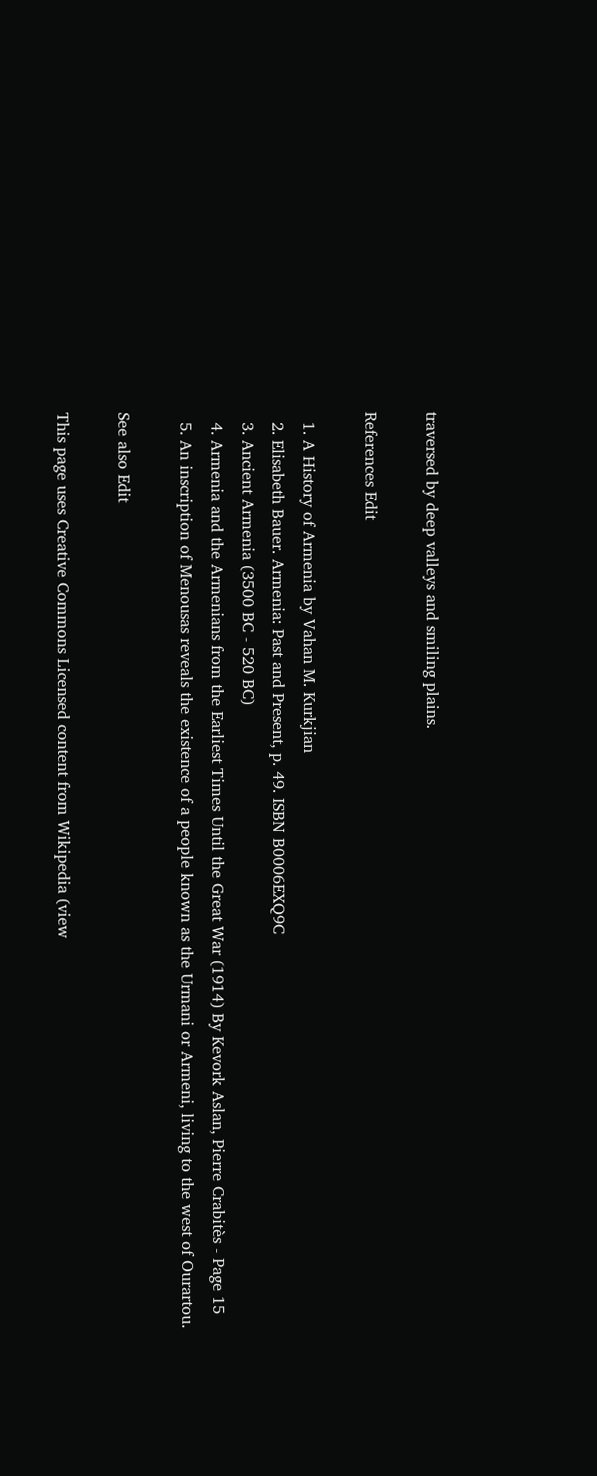traversed by deep valleys and smiling plains.

References Edit

  1. A History of Armenia by Vahan M. Kurkjian
  2. Elisabeth Bauer. Armenia: Past and Present, p. 49. ISBN B0006EXQ9C
  3. Ancient Armenia (3500 BC - 520 BC)
  4. Armenia and the Armenians from the Earliest Times Until the Great War (1914) By Kevork Aslan, Pierre Crabitès - Page 15
  5. An inscription of Menousas reveals the existence of a people known as the Urmani or Armeni, living to the west of Ourartou.

See also Edit

This page uses Creative Commons Licensed content from Wikipedia (view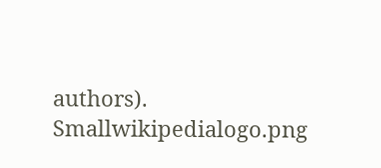authors). Smallwikipedialogo.png